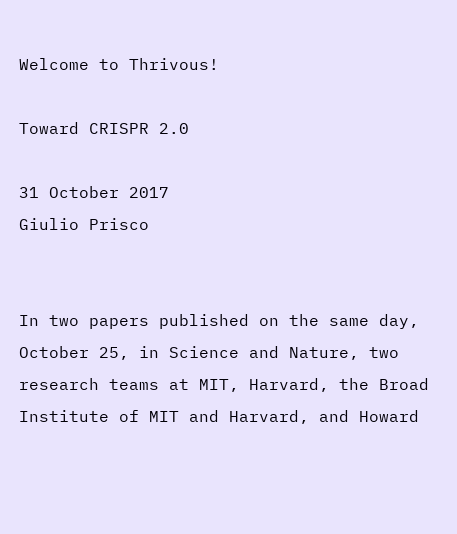Welcome to Thrivous!

Toward CRISPR 2.0

31 October 2017
Giulio Prisco


In two papers published on the same day, October 25, in Science and Nature, two research teams at MIT, Harvard, the Broad Institute of MIT and Harvard, and Howard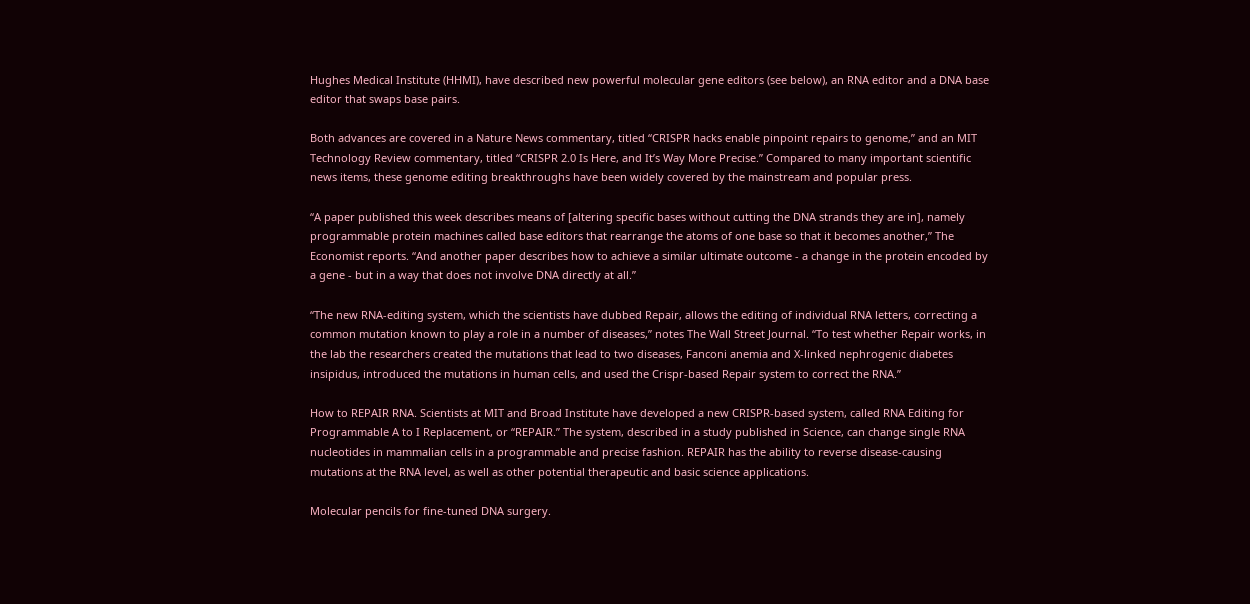Hughes Medical Institute (HHMI), have described new powerful molecular gene editors (see below), an RNA editor and a DNA base editor that swaps base pairs.

Both advances are covered in a Nature News commentary, titled “CRISPR hacks enable pinpoint repairs to genome,” and an MIT Technology Review commentary, titled “CRISPR 2.0 Is Here, and It’s Way More Precise.” Compared to many important scientific news items, these genome editing breakthroughs have been widely covered by the mainstream and popular press.

“A paper published this week describes means of [altering specific bases without cutting the DNA strands they are in], namely programmable protein machines called base editors that rearrange the atoms of one base so that it becomes another,” The Economist reports. “And another paper describes how to achieve a similar ultimate outcome - a change in the protein encoded by a gene - but in a way that does not involve DNA directly at all.”

“The new RNA-editing system, which the scientists have dubbed Repair, allows the editing of individual RNA letters, correcting a common mutation known to play a role in a number of diseases,” notes The Wall Street Journal. “To test whether Repair works, in the lab the researchers created the mutations that lead to two diseases, Fanconi anemia and X-linked nephrogenic diabetes insipidus, introduced the mutations in human cells, and used the Crispr-based Repair system to correct the RNA.”

How to REPAIR RNA. Scientists at MIT and Broad Institute have developed a new CRISPR-based system, called RNA Editing for Programmable A to I Replacement, or “REPAIR.” The system, described in a study published in Science, can change single RNA nucleotides in mammalian cells in a programmable and precise fashion. REPAIR has the ability to reverse disease-causing mutations at the RNA level, as well as other potential therapeutic and basic science applications.

Molecular pencils for fine-tuned DNA surgery.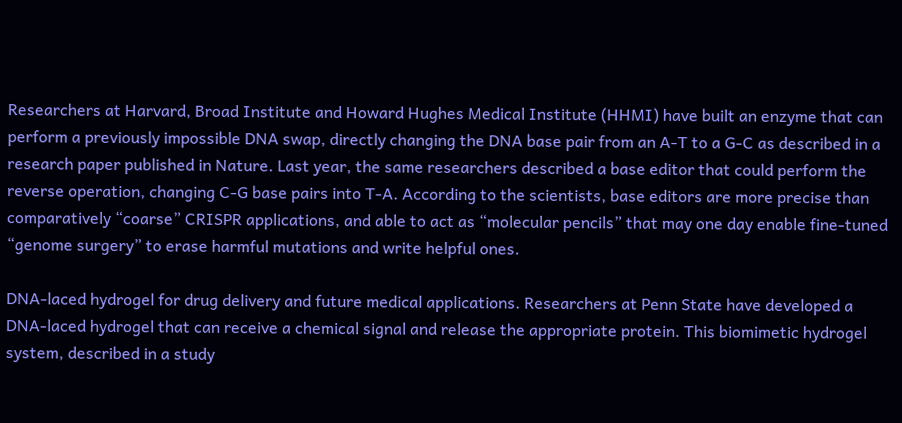Researchers at Harvard, Broad Institute and Howard Hughes Medical Institute (HHMI) have built an enzyme that can perform a previously impossible DNA swap, directly changing the DNA base pair from an A-T to a G-C as described in a research paper published in Nature. Last year, the same researchers described a base editor that could perform the reverse operation, changing C-G base pairs into T-A. According to the scientists, base editors are more precise than comparatively “coarse” CRISPR applications, and able to act as “molecular pencils” that may one day enable fine-tuned “genome surgery” to erase harmful mutations and write helpful ones.

DNA-laced hydrogel for drug delivery and future medical applications. Researchers at Penn State have developed a DNA-laced hydrogel that can receive a chemical signal and release the appropriate protein. This biomimetic hydrogel system, described in a study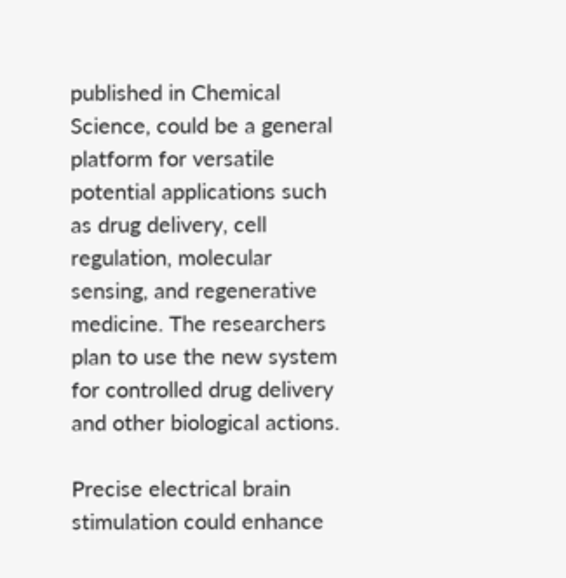published in Chemical Science, could be a general platform for versatile potential applications such as drug delivery, cell regulation, molecular sensing, and regenerative medicine. The researchers plan to use the new system for controlled drug delivery and other biological actions.

Precise electrical brain stimulation could enhance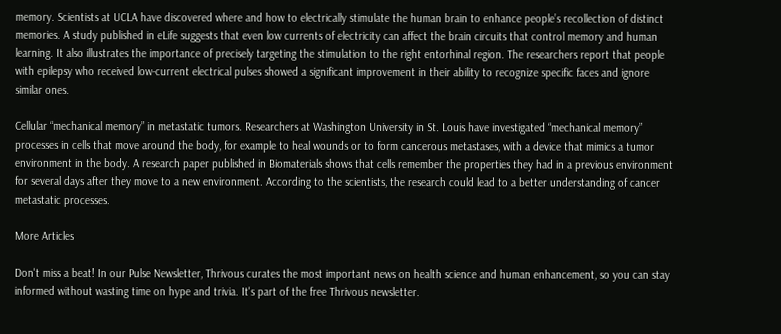memory. Scientists at UCLA have discovered where and how to electrically stimulate the human brain to enhance people’s recollection of distinct memories. A study published in eLife suggests that even low currents of electricity can affect the brain circuits that control memory and human learning. It also illustrates the importance of precisely targeting the stimulation to the right entorhinal region. The researchers report that people with epilepsy who received low-current electrical pulses showed a significant improvement in their ability to recognize specific faces and ignore similar ones.

Cellular “mechanical memory” in metastatic tumors. Researchers at Washington University in St. Louis have investigated “mechanical memory” processes in cells that move around the body, for example to heal wounds or to form cancerous metastases, with a device that mimics a tumor environment in the body. A research paper published in Biomaterials shows that cells remember the properties they had in a previous environment for several days after they move to a new environment. According to the scientists, the research could lead to a better understanding of cancer metastatic processes.

More Articles

Don't miss a beat! In our Pulse Newsletter, Thrivous curates the most important news on health science and human enhancement, so you can stay informed without wasting time on hype and trivia. It's part of the free Thrivous newsletter.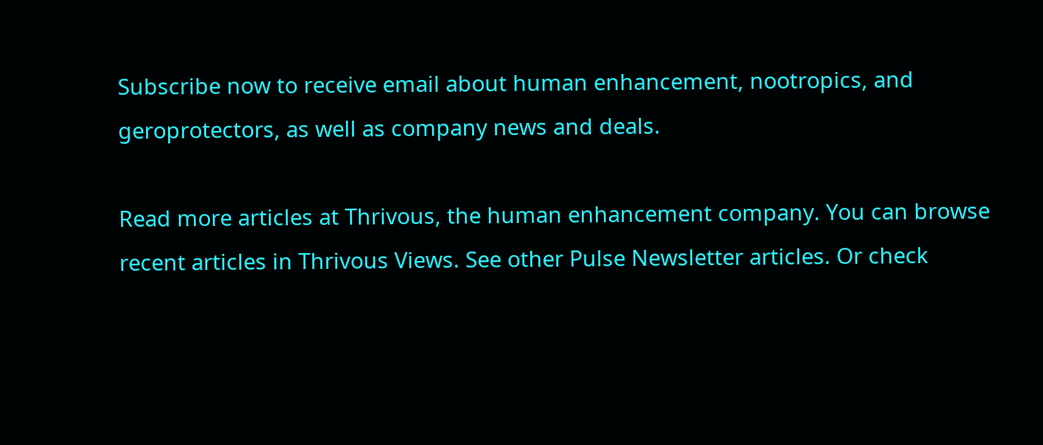Subscribe now to receive email about human enhancement, nootropics, and geroprotectors, as well as company news and deals.

Read more articles at Thrivous, the human enhancement company. You can browse recent articles in Thrivous Views. See other Pulse Newsletter articles. Or check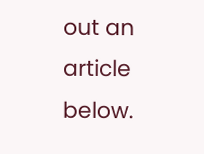out an article below.